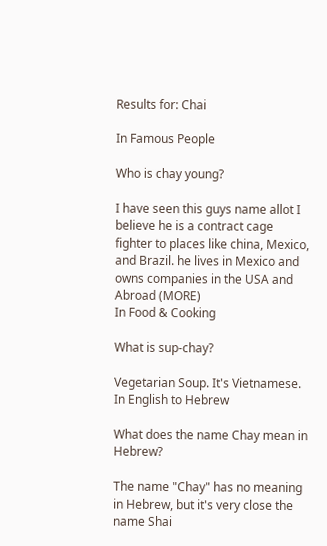Results for: Chai

In Famous People

Who is chay young?

I have seen this guys name allot I believe he is a contract cage fighter to places like china, Mexico, and Brazil. he lives in Mexico and owns companies in the USA and Abroad (MORE)
In Food & Cooking

What is sup-chay?

Vegetarian Soup. It's Vietnamese.
In English to Hebrew

What does the name Chay mean in Hebrew?

The name "Chay" has no meaning in Hebrew, but it's very close the name Shai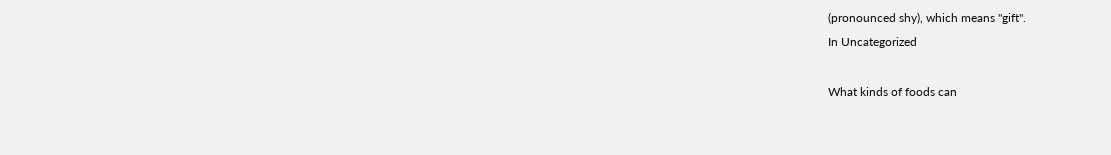(pronounced shy), which means "gift".
In Uncategorized

What kinds of foods can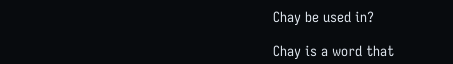Chay be used in?

Chay is a word that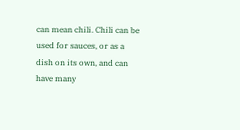can mean chili. Chili can be used for sauces, or as a dish on its own, and can have many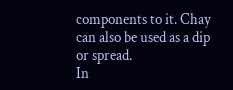components to it. Chay can also be used as a dip or spread.
In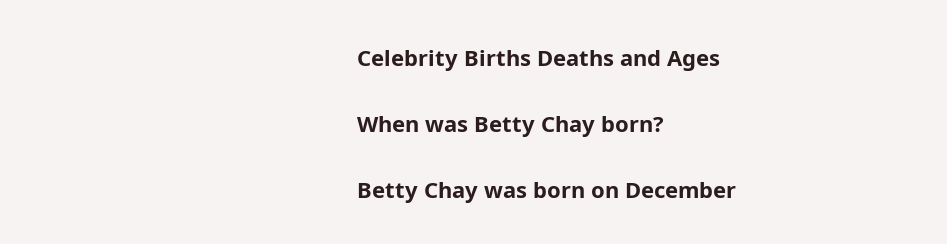Celebrity Births Deaths and Ages

When was Betty Chay born?

Betty Chay was born on December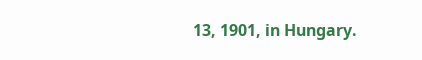13, 1901, in Hungary.